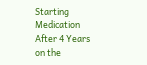Starting Medication After 4 Years on the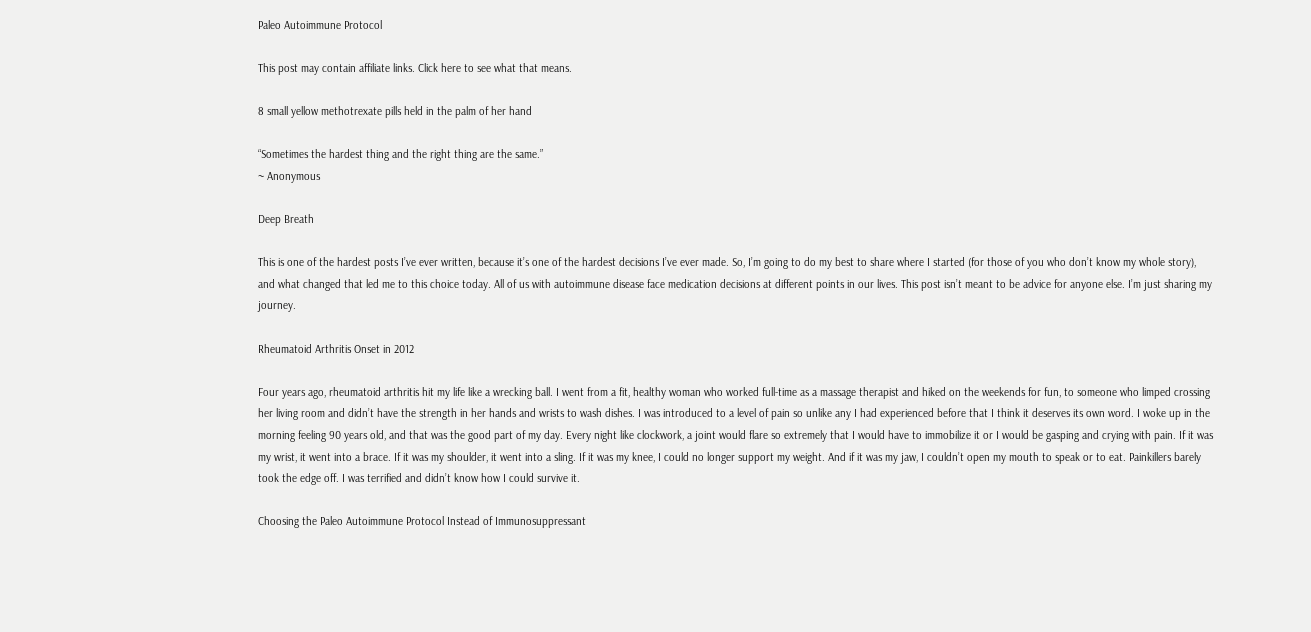Paleo Autoimmune Protocol

This post may contain affiliate links. Click here to see what that means.

8 small yellow methotrexate pills held in the palm of her hand

“Sometimes the hardest thing and the right thing are the same.”
~ Anonymous

Deep Breath

This is one of the hardest posts I’ve ever written, because it’s one of the hardest decisions I’ve ever made. So, I’m going to do my best to share where I started (for those of you who don’t know my whole story), and what changed that led me to this choice today. All of us with autoimmune disease face medication decisions at different points in our lives. This post isn’t meant to be advice for anyone else. I’m just sharing my journey.

Rheumatoid Arthritis Onset in 2012

Four years ago, rheumatoid arthritis hit my life like a wrecking ball. I went from a fit, healthy woman who worked full-time as a massage therapist and hiked on the weekends for fun, to someone who limped crossing her living room and didn’t have the strength in her hands and wrists to wash dishes. I was introduced to a level of pain so unlike any I had experienced before that I think it deserves its own word. I woke up in the morning feeling 90 years old, and that was the good part of my day. Every night like clockwork, a joint would flare so extremely that I would have to immobilize it or I would be gasping and crying with pain. If it was my wrist, it went into a brace. If it was my shoulder, it went into a sling. If it was my knee, I could no longer support my weight. And if it was my jaw, I couldn’t open my mouth to speak or to eat. Painkillers barely took the edge off. I was terrified and didn’t know how I could survive it.

Choosing the Paleo Autoimmune Protocol Instead of Immunosuppressant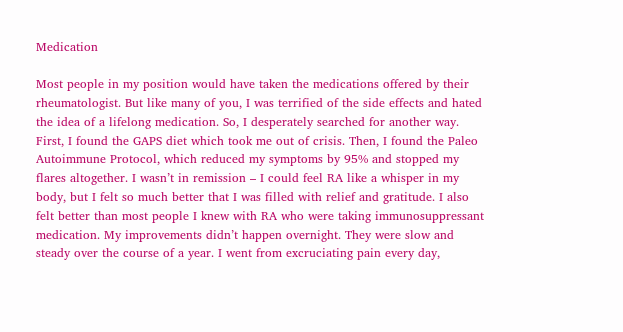Medication

Most people in my position would have taken the medications offered by their rheumatologist. But like many of you, I was terrified of the side effects and hated the idea of a lifelong medication. So, I desperately searched for another way. First, I found the GAPS diet which took me out of crisis. Then, I found the Paleo Autoimmune Protocol, which reduced my symptoms by 95% and stopped my flares altogether. I wasn’t in remission – I could feel RA like a whisper in my body, but I felt so much better that I was filled with relief and gratitude. I also felt better than most people I knew with RA who were taking immunosuppressant medication. My improvements didn’t happen overnight. They were slow and steady over the course of a year. I went from excruciating pain every day,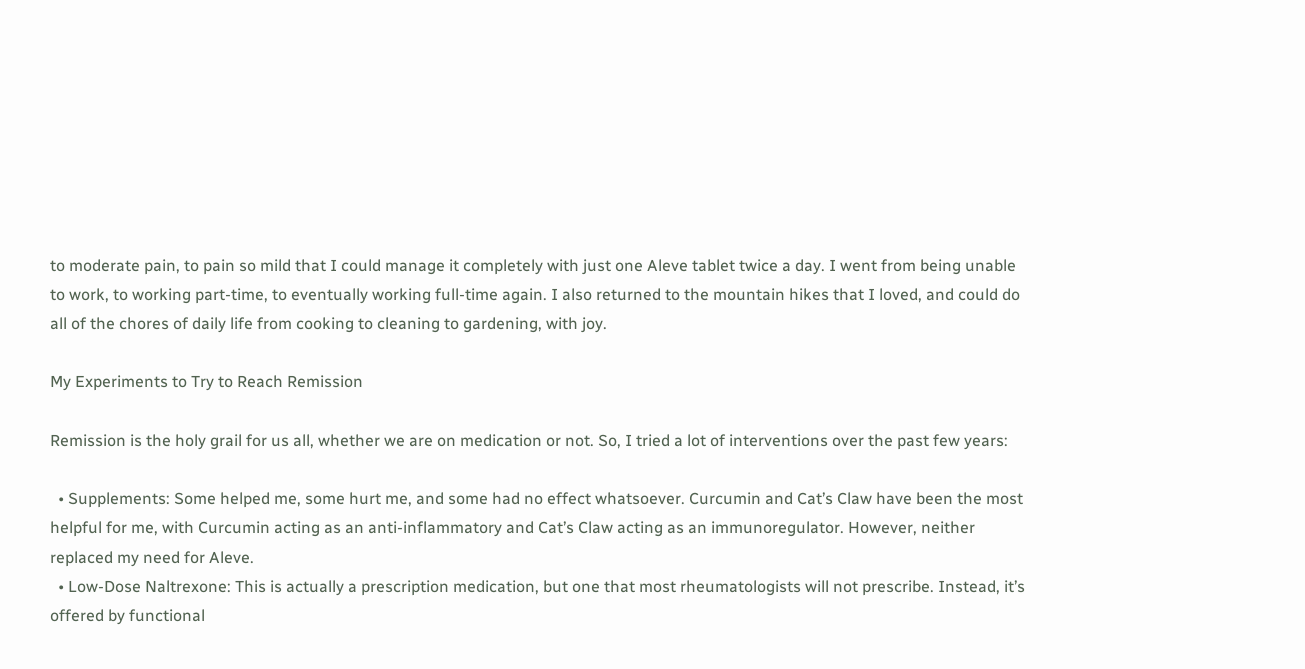to moderate pain, to pain so mild that I could manage it completely with just one Aleve tablet twice a day. I went from being unable to work, to working part-time, to eventually working full-time again. I also returned to the mountain hikes that I loved, and could do all of the chores of daily life from cooking to cleaning to gardening, with joy.

My Experiments to Try to Reach Remission

Remission is the holy grail for us all, whether we are on medication or not. So, I tried a lot of interventions over the past few years:

  • Supplements: Some helped me, some hurt me, and some had no effect whatsoever. Curcumin and Cat’s Claw have been the most helpful for me, with Curcumin acting as an anti-inflammatory and Cat’s Claw acting as an immunoregulator. However, neither replaced my need for Aleve.
  • Low-Dose Naltrexone: This is actually a prescription medication, but one that most rheumatologists will not prescribe. Instead, it’s offered by functional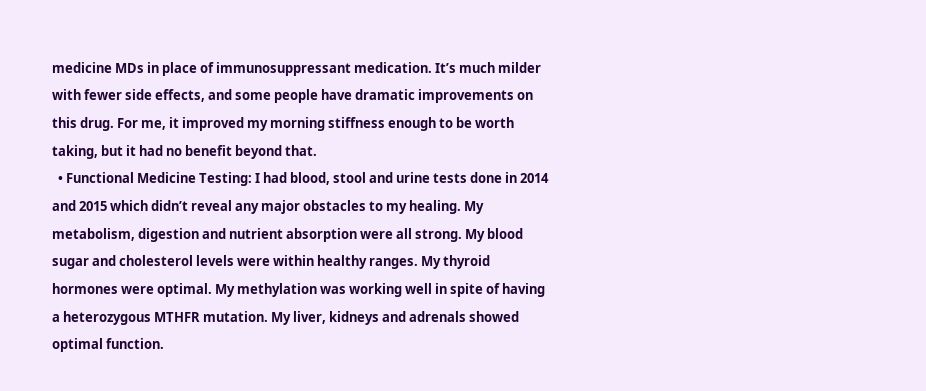medicine MDs in place of immunosuppressant medication. It’s much milder with fewer side effects, and some people have dramatic improvements on this drug. For me, it improved my morning stiffness enough to be worth taking, but it had no benefit beyond that.
  • Functional Medicine Testing: I had blood, stool and urine tests done in 2014 and 2015 which didn’t reveal any major obstacles to my healing. My metabolism, digestion and nutrient absorption were all strong. My blood sugar and cholesterol levels were within healthy ranges. My thyroid hormones were optimal. My methylation was working well in spite of having a heterozygous MTHFR mutation. My liver, kidneys and adrenals showed optimal function.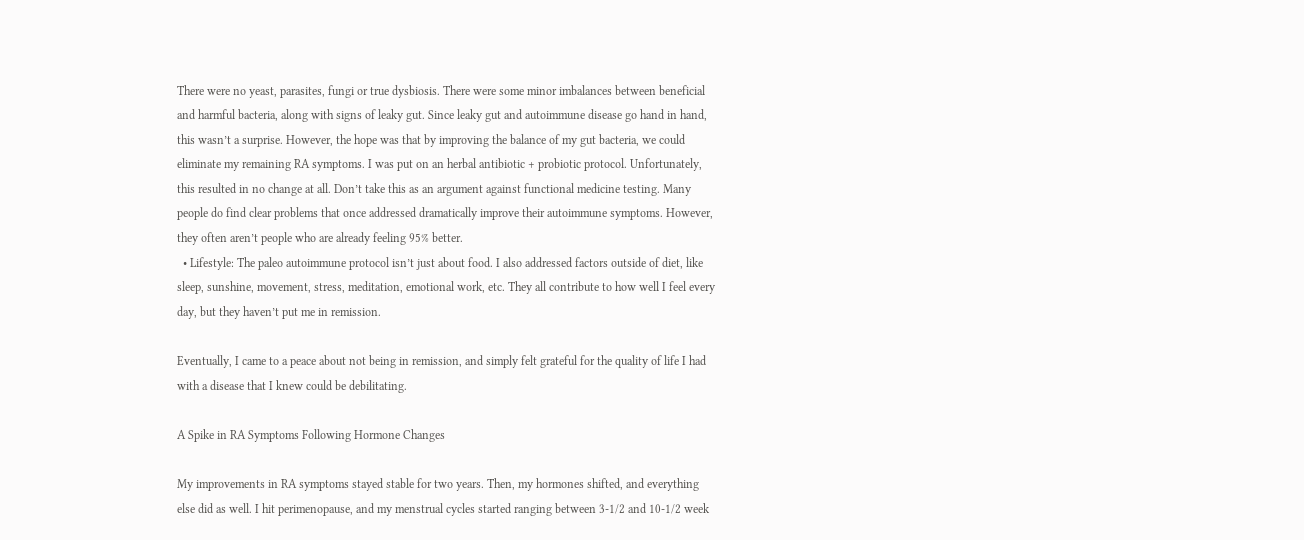There were no yeast, parasites, fungi or true dysbiosis. There were some minor imbalances between beneficial and harmful bacteria, along with signs of leaky gut. Since leaky gut and autoimmune disease go hand in hand, this wasn’t a surprise. However, the hope was that by improving the balance of my gut bacteria, we could eliminate my remaining RA symptoms. I was put on an herbal antibiotic + probiotic protocol. Unfortunately, this resulted in no change at all. Don’t take this as an argument against functional medicine testing. Many people do find clear problems that once addressed dramatically improve their autoimmune symptoms. However, they often aren’t people who are already feeling 95% better.
  • Lifestyle: The paleo autoimmune protocol isn’t just about food. I also addressed factors outside of diet, like sleep, sunshine, movement, stress, meditation, emotional work, etc. They all contribute to how well I feel every day, but they haven’t put me in remission.

Eventually, I came to a peace about not being in remission, and simply felt grateful for the quality of life I had with a disease that I knew could be debilitating.

A Spike in RA Symptoms Following Hormone Changes

My improvements in RA symptoms stayed stable for two years. Then, my hormones shifted, and everything else did as well. I hit perimenopause, and my menstrual cycles started ranging between 3-1/2 and 10-1/2 week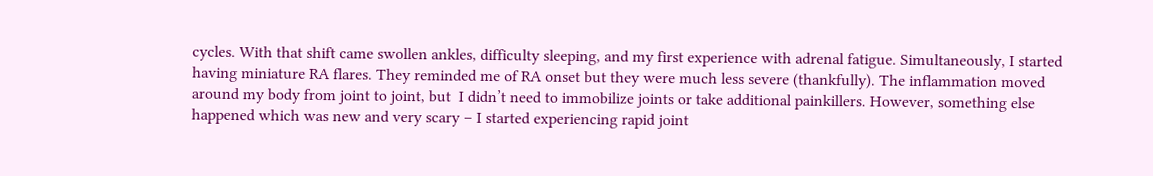cycles. With that shift came swollen ankles, difficulty sleeping, and my first experience with adrenal fatigue. Simultaneously, I started having miniature RA flares. They reminded me of RA onset but they were much less severe (thankfully). The inflammation moved around my body from joint to joint, but  I didn’t need to immobilize joints or take additional painkillers. However, something else happened which was new and very scary – I started experiencing rapid joint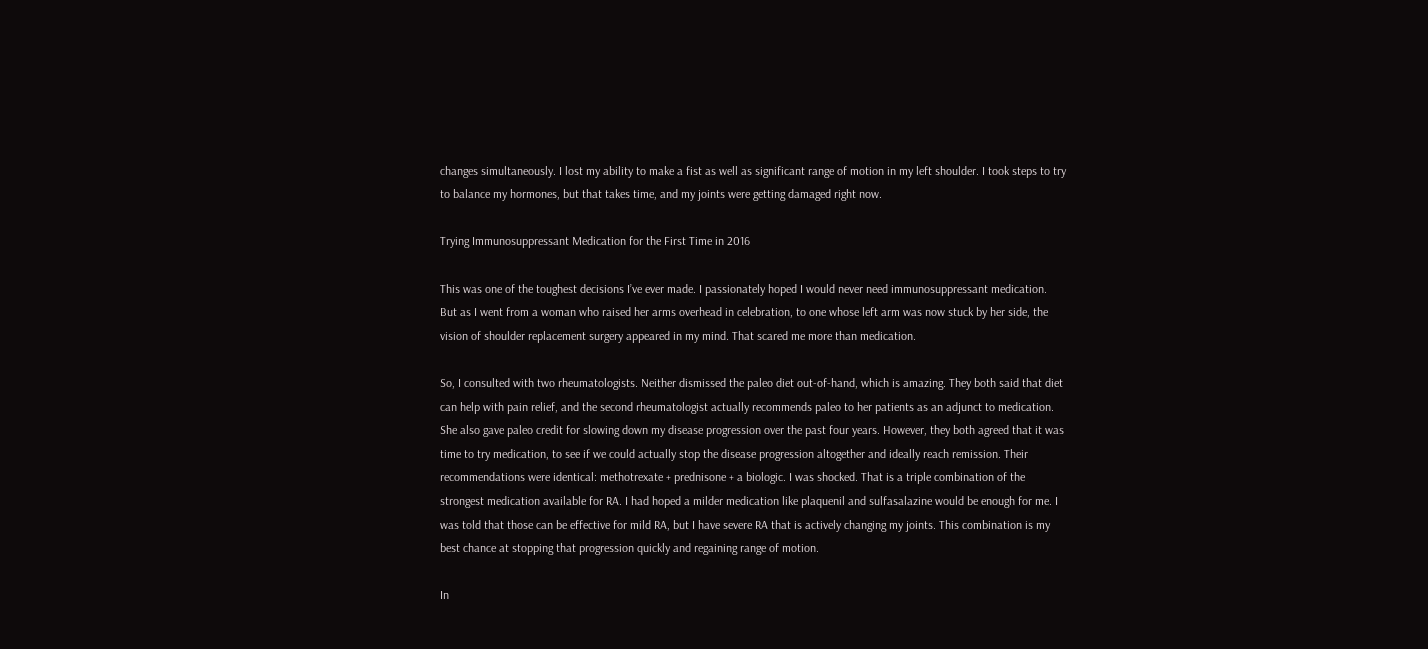changes simultaneously. I lost my ability to make a fist as well as significant range of motion in my left shoulder. I took steps to try to balance my hormones, but that takes time, and my joints were getting damaged right now.

Trying Immunosuppressant Medication for the First Time in 2016

This was one of the toughest decisions I’ve ever made. I passionately hoped I would never need immunosuppressant medication. But as I went from a woman who raised her arms overhead in celebration, to one whose left arm was now stuck by her side, the vision of shoulder replacement surgery appeared in my mind. That scared me more than medication.

So, I consulted with two rheumatologists. Neither dismissed the paleo diet out-of-hand, which is amazing. They both said that diet can help with pain relief, and the second rheumatologist actually recommends paleo to her patients as an adjunct to medication. She also gave paleo credit for slowing down my disease progression over the past four years. However, they both agreed that it was time to try medication, to see if we could actually stop the disease progression altogether and ideally reach remission. Their recommendations were identical: methotrexate + prednisone + a biologic. I was shocked. That is a triple combination of the strongest medication available for RA. I had hoped a milder medication like plaquenil and sulfasalazine would be enough for me. I was told that those can be effective for mild RA, but I have severe RA that is actively changing my joints. This combination is my best chance at stopping that progression quickly and regaining range of motion.

In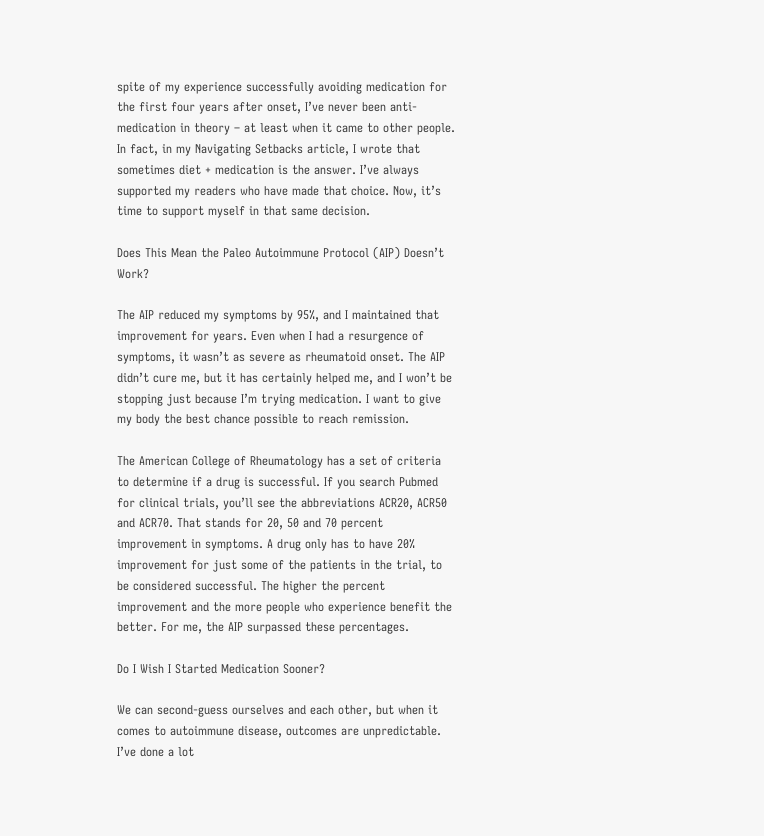spite of my experience successfully avoiding medication for the first four years after onset, I’ve never been anti-medication in theory – at least when it came to other people. In fact, in my Navigating Setbacks article, I wrote that sometimes diet + medication is the answer. I’ve always supported my readers who have made that choice. Now, it’s time to support myself in that same decision.

Does This Mean the Paleo Autoimmune Protocol (AIP) Doesn’t Work?

The AIP reduced my symptoms by 95%, and I maintained that improvement for years. Even when I had a resurgence of symptoms, it wasn’t as severe as rheumatoid onset. The AIP didn’t cure me, but it has certainly helped me, and I won’t be stopping just because I’m trying medication. I want to give my body the best chance possible to reach remission.

The American College of Rheumatology has a set of criteria to determine if a drug is successful. If you search Pubmed for clinical trials, you’ll see the abbreviations ACR20, ACR50 and ACR70. That stands for 20, 50 and 70 percent improvement in symptoms. A drug only has to have 20% improvement for just some of the patients in the trial, to be considered successful. The higher the percent improvement and the more people who experience benefit the better. For me, the AIP surpassed these percentages.

Do I Wish I Started Medication Sooner?

We can second-guess ourselves and each other, but when it comes to autoimmune disease, outcomes are unpredictable. I’ve done a lot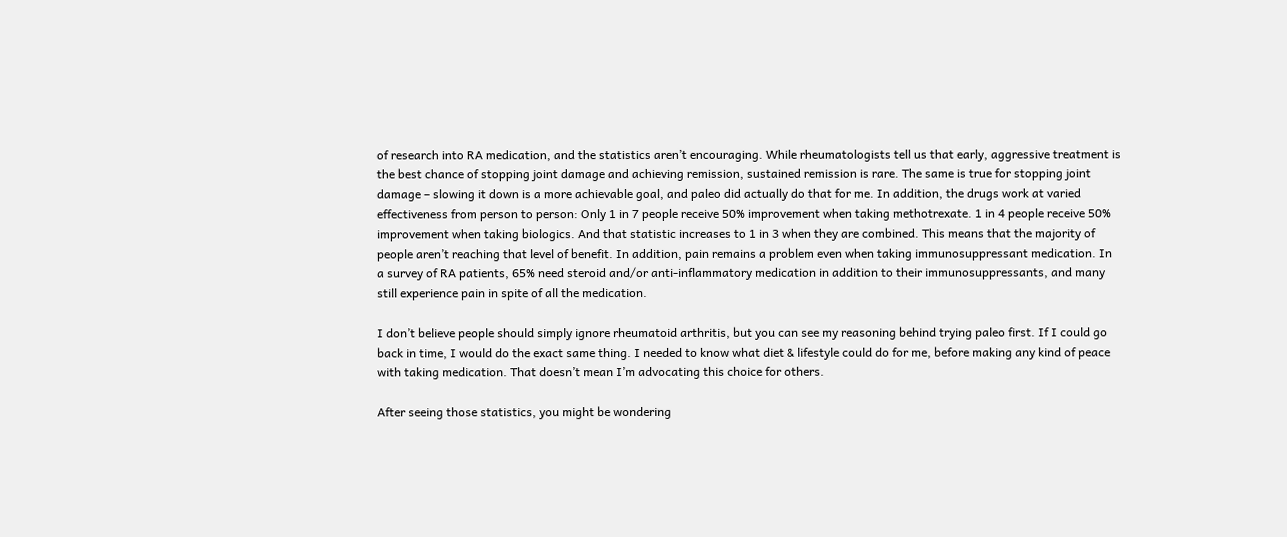of research into RA medication, and the statistics aren’t encouraging. While rheumatologists tell us that early, aggressive treatment is the best chance of stopping joint damage and achieving remission, sustained remission is rare. The same is true for stopping joint damage – slowing it down is a more achievable goal, and paleo did actually do that for me. In addition, the drugs work at varied effectiveness from person to person: Only 1 in 7 people receive 50% improvement when taking methotrexate. 1 in 4 people receive 50% improvement when taking biologics. And that statistic increases to 1 in 3 when they are combined. This means that the majority of people aren’t reaching that level of benefit. In addition, pain remains a problem even when taking immunosuppressant medication. In a survey of RA patients, 65% need steroid and/or anti-inflammatory medication in addition to their immunosuppressants, and many still experience pain in spite of all the medication.

I don’t believe people should simply ignore rheumatoid arthritis, but you can see my reasoning behind trying paleo first. If I could go back in time, I would do the exact same thing. I needed to know what diet & lifestyle could do for me, before making any kind of peace with taking medication. That doesn’t mean I’m advocating this choice for others.

After seeing those statistics, you might be wondering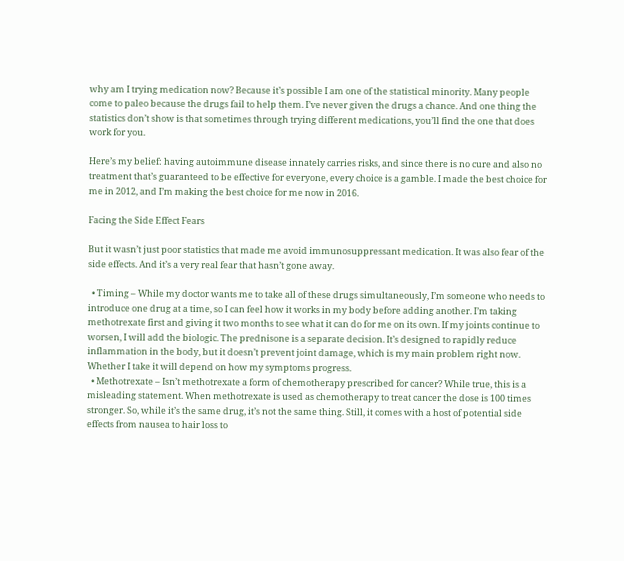why am I trying medication now? Because it’s possible I am one of the statistical minority. Many people come to paleo because the drugs fail to help them. I’ve never given the drugs a chance. And one thing the statistics don’t show is that sometimes through trying different medications, you’ll find the one that does work for you.

Here’s my belief: having autoimmune disease innately carries risks, and since there is no cure and also no treatment that’s guaranteed to be effective for everyone, every choice is a gamble. I made the best choice for me in 2012, and I’m making the best choice for me now in 2016.

Facing the Side Effect Fears

But it wasn’t just poor statistics that made me avoid immunosuppressant medication. It was also fear of the side effects. And it’s a very real fear that hasn’t gone away.

  • Timing – While my doctor wants me to take all of these drugs simultaneously, I’m someone who needs to introduce one drug at a time, so I can feel how it works in my body before adding another. I’m taking methotrexate first and giving it two months to see what it can do for me on its own. If my joints continue to worsen, I will add the biologic. The prednisone is a separate decision. It’s designed to rapidly reduce inflammation in the body, but it doesn’t prevent joint damage, which is my main problem right now. Whether I take it will depend on how my symptoms progress.
  • Methotrexate – Isn’t methotrexate a form of chemotherapy prescribed for cancer? While true, this is a misleading statement. When methotrexate is used as chemotherapy to treat cancer the dose is 100 times stronger. So, while it’s the same drug, it’s not the same thing. Still, it comes with a host of potential side effects from nausea to hair loss to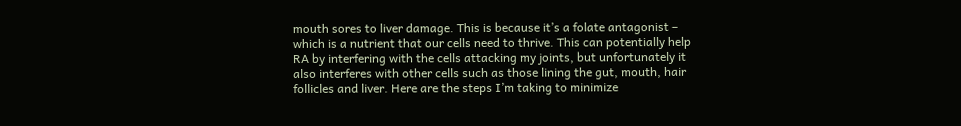mouth sores to liver damage. This is because it’s a folate antagonist – which is a nutrient that our cells need to thrive. This can potentially help RA by interfering with the cells attacking my joints, but unfortunately it also interferes with other cells such as those lining the gut, mouth, hair follicles and liver. Here are the steps I’m taking to minimize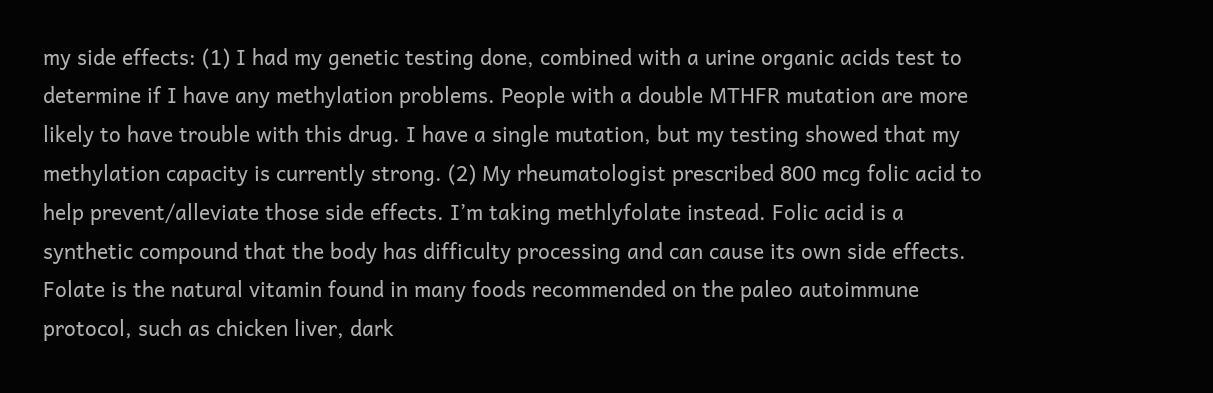my side effects: (1) I had my genetic testing done, combined with a urine organic acids test to determine if I have any methylation problems. People with a double MTHFR mutation are more likely to have trouble with this drug. I have a single mutation, but my testing showed that my methylation capacity is currently strong. (2) My rheumatologist prescribed 800 mcg folic acid to help prevent/alleviate those side effects. I’m taking methlyfolate instead. Folic acid is a synthetic compound that the body has difficulty processing and can cause its own side effects. Folate is the natural vitamin found in many foods recommended on the paleo autoimmune protocol, such as chicken liver, dark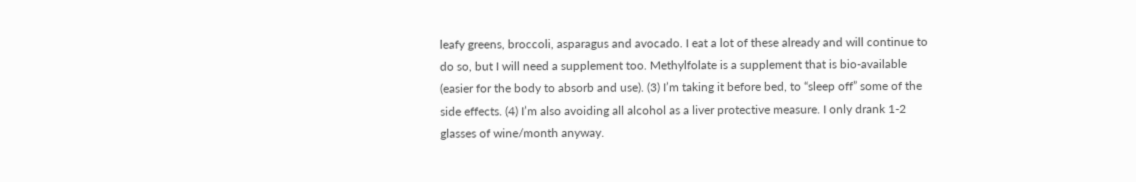leafy greens, broccoli, asparagus and avocado. I eat a lot of these already and will continue to do so, but I will need a supplement too. Methylfolate is a supplement that is bio-available (easier for the body to absorb and use). (3) I’m taking it before bed, to “sleep off” some of the side effects. (4) I’m also avoiding all alcohol as a liver protective measure. I only drank 1-2 glasses of wine/month anyway.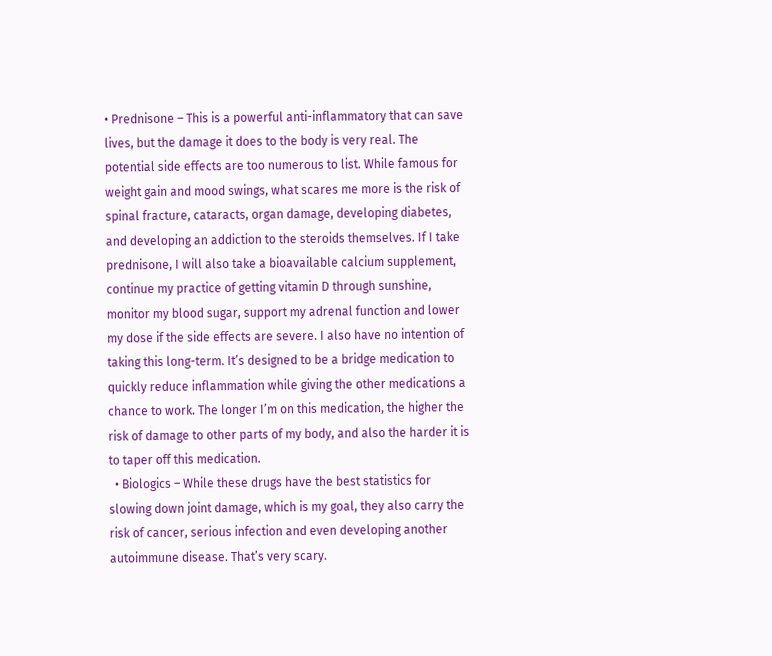• Prednisone – This is a powerful anti-inflammatory that can save lives, but the damage it does to the body is very real. The potential side effects are too numerous to list. While famous for weight gain and mood swings, what scares me more is the risk of spinal fracture, cataracts, organ damage, developing diabetes, and developing an addiction to the steroids themselves. If I take prednisone, I will also take a bioavailable calcium supplement, continue my practice of getting vitamin D through sunshine, monitor my blood sugar, support my adrenal function and lower my dose if the side effects are severe. I also have no intention of taking this long-term. It’s designed to be a bridge medication to quickly reduce inflammation while giving the other medications a chance to work. The longer I’m on this medication, the higher the risk of damage to other parts of my body, and also the harder it is to taper off this medication.
  • Biologics – While these drugs have the best statistics for slowing down joint damage, which is my goal, they also carry the risk of cancer, serious infection and even developing another autoimmune disease. That’s very scary.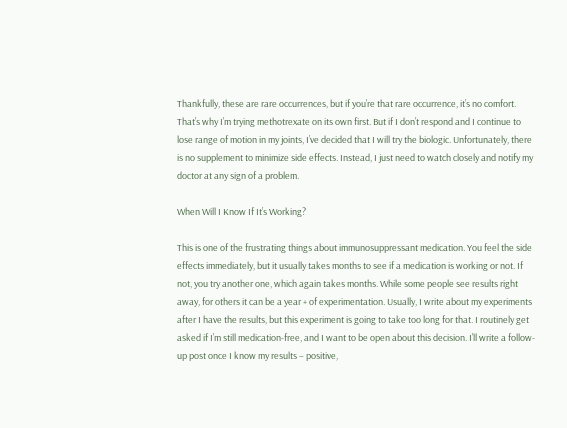Thankfully, these are rare occurrences, but if you’re that rare occurrence, it’s no comfort. That’s why I’m trying methotrexate on its own first. But if I don’t respond and I continue to lose range of motion in my joints, I’ve decided that I will try the biologic. Unfortunately, there is no supplement to minimize side effects. Instead, I just need to watch closely and notify my doctor at any sign of a problem.

When Will I Know If It’s Working?

This is one of the frustrating things about immunosuppressant medication. You feel the side effects immediately, but it usually takes months to see if a medication is working or not. If not, you try another one, which again takes months. While some people see results right away, for others it can be a year + of experimentation. Usually, I write about my experiments after I have the results, but this experiment is going to take too long for that. I routinely get asked if I’m still medication-free, and I want to be open about this decision. I’ll write a follow-up post once I know my results – positive,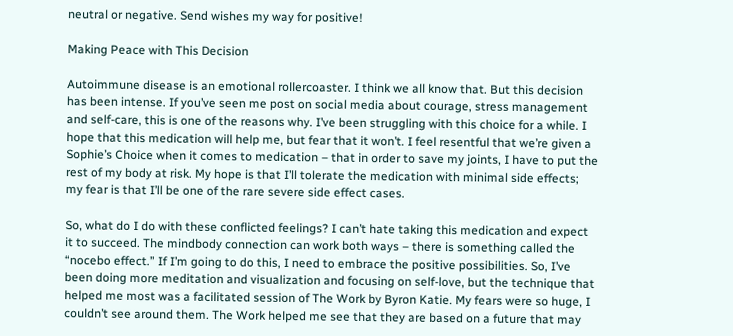neutral or negative. Send wishes my way for positive!

Making Peace with This Decision

Autoimmune disease is an emotional rollercoaster. I think we all know that. But this decision has been intense. If you’ve seen me post on social media about courage, stress management and self-care, this is one of the reasons why. I’ve been struggling with this choice for a while. I hope that this medication will help me, but fear that it won’t. I feel resentful that we’re given a Sophie’s Choice when it comes to medication – that in order to save my joints, I have to put the rest of my body at risk. My hope is that I’ll tolerate the medication with minimal side effects; my fear is that I’ll be one of the rare severe side effect cases.

So, what do I do with these conflicted feelings? I can’t hate taking this medication and expect it to succeed. The mindbody connection can work both ways – there is something called the “nocebo effect.” If I’m going to do this, I need to embrace the positive possibilities. So, I’ve been doing more meditation and visualization and focusing on self-love, but the technique that helped me most was a facilitated session of The Work by Byron Katie. My fears were so huge, I couldn’t see around them. The Work helped me see that they are based on a future that may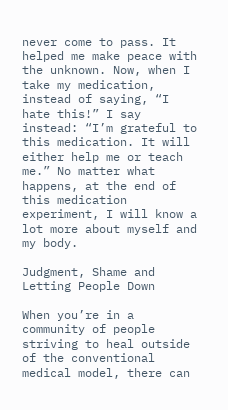never come to pass. It helped me make peace with the unknown. Now, when I take my medication, instead of saying, “I hate this!” I say instead: “I’m grateful to this medication. It will either help me or teach me.” No matter what happens, at the end of this medication experiment, I will know a lot more about myself and my body.

Judgment, Shame and Letting People Down

When you’re in a community of people striving to heal outside of the conventional medical model, there can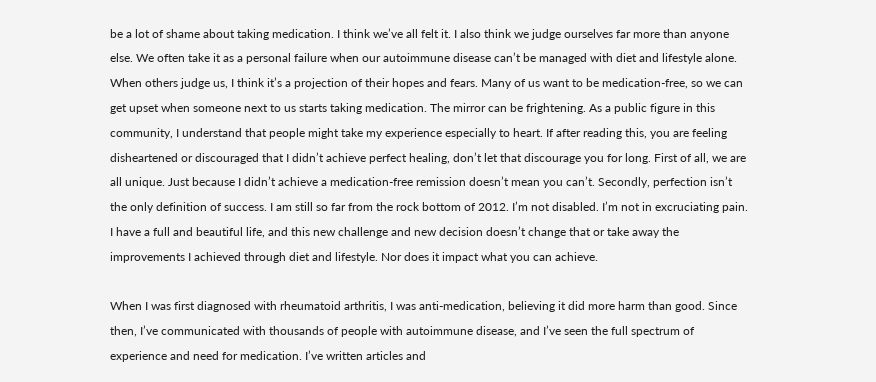be a lot of shame about taking medication. I think we’ve all felt it. I also think we judge ourselves far more than anyone else. We often take it as a personal failure when our autoimmune disease can’t be managed with diet and lifestyle alone. When others judge us, I think it’s a projection of their hopes and fears. Many of us want to be medication-free, so we can get upset when someone next to us starts taking medication. The mirror can be frightening. As a public figure in this community, I understand that people might take my experience especially to heart. If after reading this, you are feeling disheartened or discouraged that I didn’t achieve perfect healing, don’t let that discourage you for long. First of all, we are all unique. Just because I didn’t achieve a medication-free remission doesn’t mean you can’t. Secondly, perfection isn’t the only definition of success. I am still so far from the rock bottom of 2012. I’m not disabled. I’m not in excruciating pain. I have a full and beautiful life, and this new challenge and new decision doesn’t change that or take away the improvements I achieved through diet and lifestyle. Nor does it impact what you can achieve.

When I was first diagnosed with rheumatoid arthritis, I was anti-medication, believing it did more harm than good. Since then, I’ve communicated with thousands of people with autoimmune disease, and I’ve seen the full spectrum of experience and need for medication. I’ve written articles and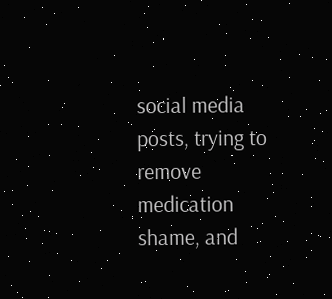social media posts, trying to remove medication shame, and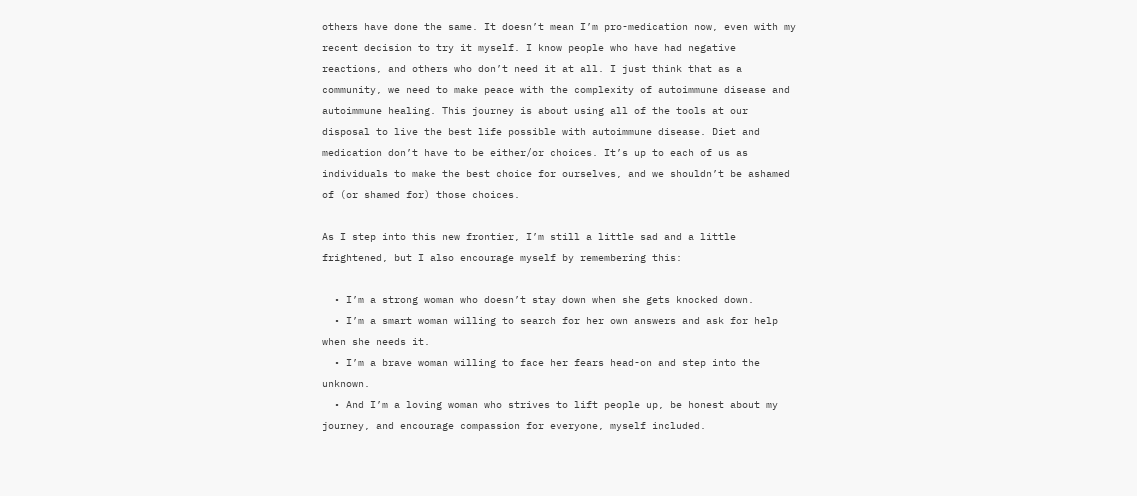others have done the same. It doesn’t mean I’m pro-medication now, even with my recent decision to try it myself. I know people who have had negative reactions, and others who don’t need it at all. I just think that as a community, we need to make peace with the complexity of autoimmune disease and autoimmune healing. This journey is about using all of the tools at our disposal to live the best life possible with autoimmune disease. Diet and medication don’t have to be either/or choices. It’s up to each of us as individuals to make the best choice for ourselves, and we shouldn’t be ashamed of (or shamed for) those choices.

As I step into this new frontier, I’m still a little sad and a little frightened, but I also encourage myself by remembering this:

  • I’m a strong woman who doesn’t stay down when she gets knocked down.
  • I’m a smart woman willing to search for her own answers and ask for help when she needs it.
  • I’m a brave woman willing to face her fears head-on and step into the unknown.
  • And I’m a loving woman who strives to lift people up, be honest about my journey, and encourage compassion for everyone, myself included.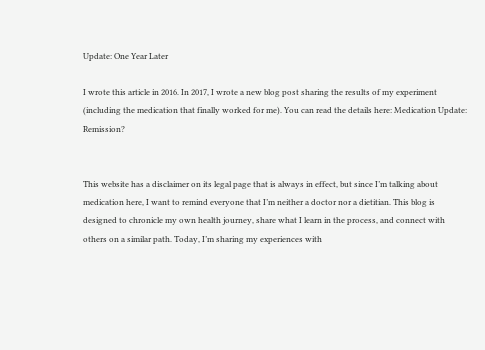Update: One Year Later

I wrote this article in 2016. In 2017, I wrote a new blog post sharing the results of my experiment (including the medication that finally worked for me). You can read the details here: Medication Update: Remission?


This website has a disclaimer on its legal page that is always in effect, but since I’m talking about medication here, I want to remind everyone that I’m neither a doctor nor a dietitian. This blog is designed to chronicle my own health journey, share what I learn in the process, and connect with others on a similar path. Today, I’m sharing my experiences with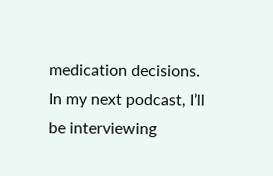medication decisions. In my next podcast, I’ll be interviewing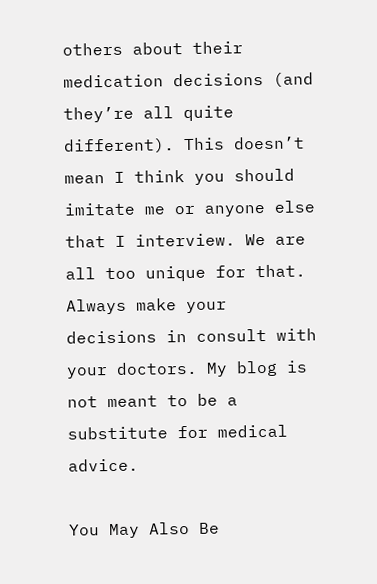others about their medication decisions (and they’re all quite different). This doesn’t mean I think you should imitate me or anyone else that I interview. We are all too unique for that. Always make your decisions in consult with your doctors. My blog is not meant to be a substitute for medical advice.

You May Also Be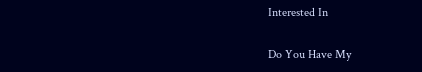Interested In

Do You Have My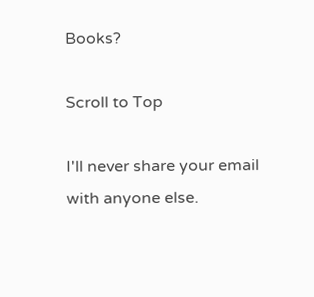Books?

Scroll to Top

I'll never share your email with anyone else.